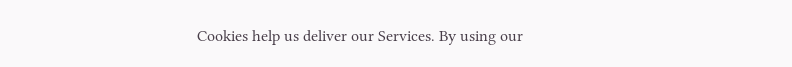Cookies help us deliver our Services. By using our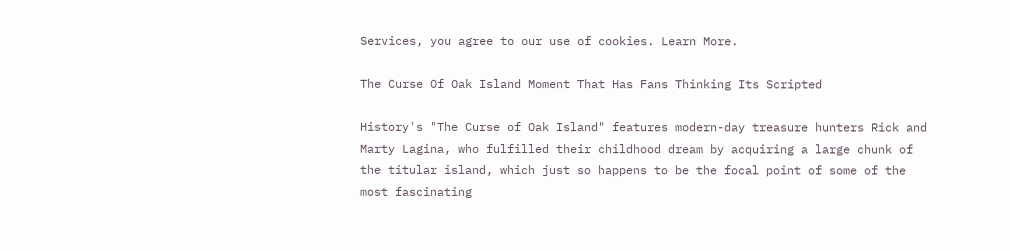Services, you agree to our use of cookies. Learn More.

The Curse Of Oak Island Moment That Has Fans Thinking Its Scripted

History's "The Curse of Oak Island" features modern-day treasure hunters Rick and Marty Lagina, who fulfilled their childhood dream by acquiring a large chunk of the titular island, which just so happens to be the focal point of some of the most fascinating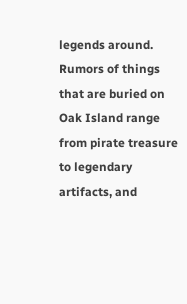legends around. Rumors of things that are buried on Oak Island range from pirate treasure to legendary artifacts, and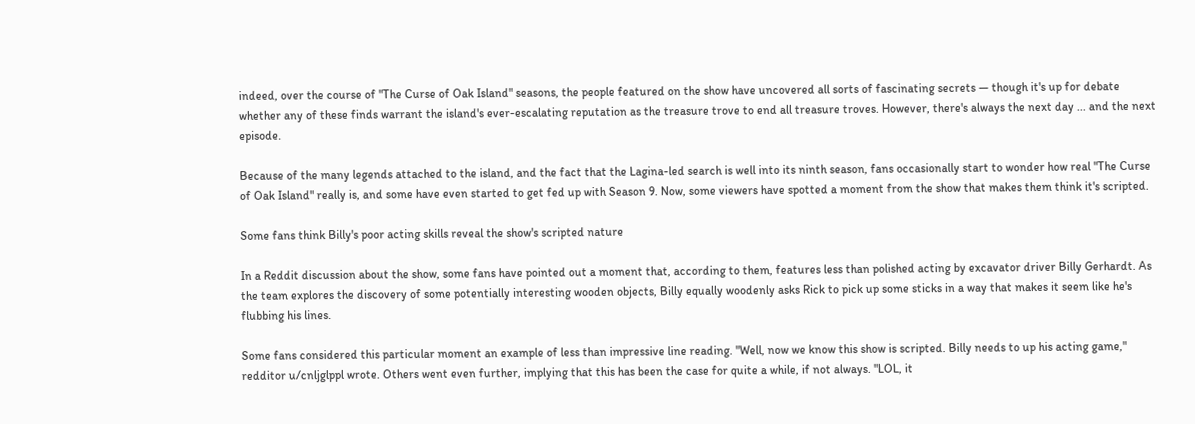indeed, over the course of "The Curse of Oak Island" seasons, the people featured on the show have uncovered all sorts of fascinating secrets — though it's up for debate whether any of these finds warrant the island's ever-escalating reputation as the treasure trove to end all treasure troves. However, there's always the next day ... and the next episode.

Because of the many legends attached to the island, and the fact that the Lagina-led search is well into its ninth season, fans occasionally start to wonder how real "The Curse of Oak Island" really is, and some have even started to get fed up with Season 9. Now, some viewers have spotted a moment from the show that makes them think it's scripted.

Some fans think Billy's poor acting skills reveal the show's scripted nature

In a Reddit discussion about the show, some fans have pointed out a moment that, according to them, features less than polished acting by excavator driver Billy Gerhardt. As the team explores the discovery of some potentially interesting wooden objects, Billy equally woodenly asks Rick to pick up some sticks in a way that makes it seem like he's flubbing his lines.

Some fans considered this particular moment an example of less than impressive line reading. "Well, now we know this show is scripted. Billy needs to up his acting game," redditor u/cnljglppl wrote. Others went even further, implying that this has been the case for quite a while, if not always. "LOL, it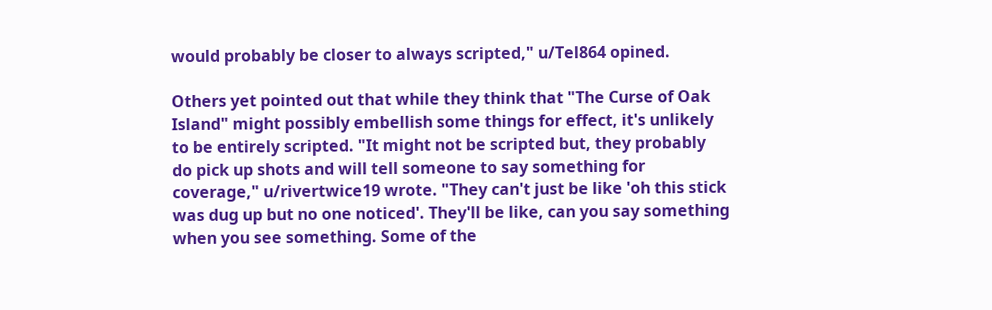would probably be closer to always scripted," u/Tel864 opined.

Others yet pointed out that while they think that "The Curse of Oak Island" might possibly embellish some things for effect, it's unlikely to be entirely scripted. "It might not be scripted but, they probably do pick up shots and will tell someone to say something for coverage," u/rivertwice19 wrote. "They can't just be like 'oh this stick was dug up but no one noticed'. They'll be like, can you say something when you see something. Some of the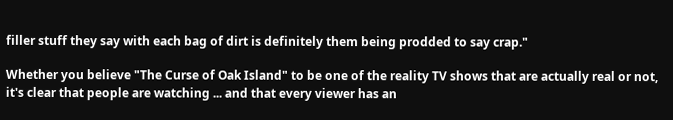filler stuff they say with each bag of dirt is definitely them being prodded to say crap."

Whether you believe "The Curse of Oak Island" to be one of the reality TV shows that are actually real or not, it's clear that people are watching ... and that every viewer has an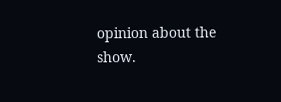opinion about the show.